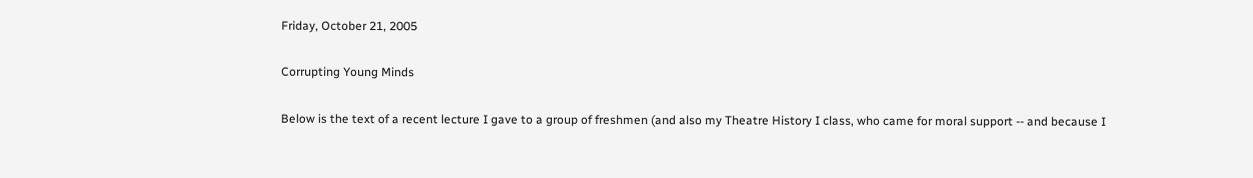Friday, October 21, 2005

Corrupting Young Minds

Below is the text of a recent lecture I gave to a group of freshmen (and also my Theatre History I class, who came for moral support -- and because I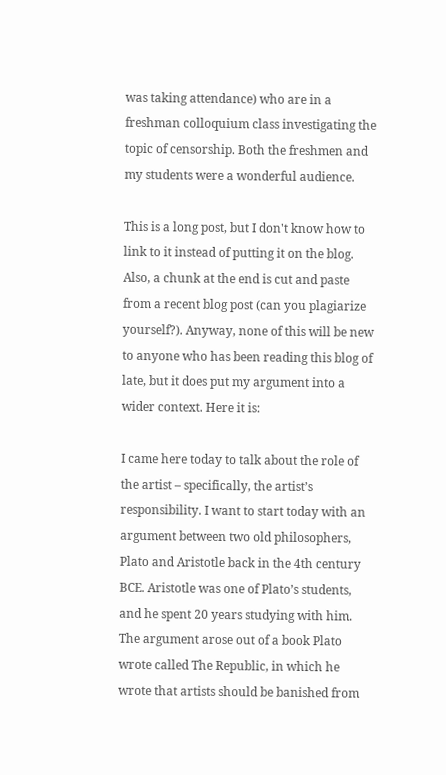was taking attendance) who are in a freshman colloquium class investigating the topic of censorship. Both the freshmen and my students were a wonderful audience.

This is a long post, but I don't know how to link to it instead of putting it on the blog. Also, a chunk at the end is cut and paste from a recent blog post (can you plagiarize yourself?). Anyway, none of this will be new to anyone who has been reading this blog of late, but it does put my argument into a wider context. Here it is:

I came here today to talk about the role of the artist – specifically, the artist’s responsibility. I want to start today with an argument between two old philosophers, Plato and Aristotle back in the 4th century BCE. Aristotle was one of Plato’s students, and he spent 20 years studying with him. The argument arose out of a book Plato wrote called The Republic, in which he wrote that artists should be banished from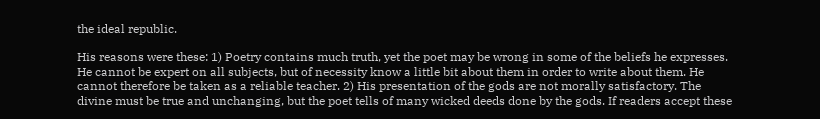the ideal republic.

His reasons were these: 1) Poetry contains much truth, yet the poet may be wrong in some of the beliefs he expresses. He cannot be expert on all subjects, but of necessity know a little bit about them in order to write about them. He cannot therefore be taken as a reliable teacher. 2) His presentation of the gods are not morally satisfactory. The divine must be true and unchanging, but the poet tells of many wicked deeds done by the gods. If readers accept these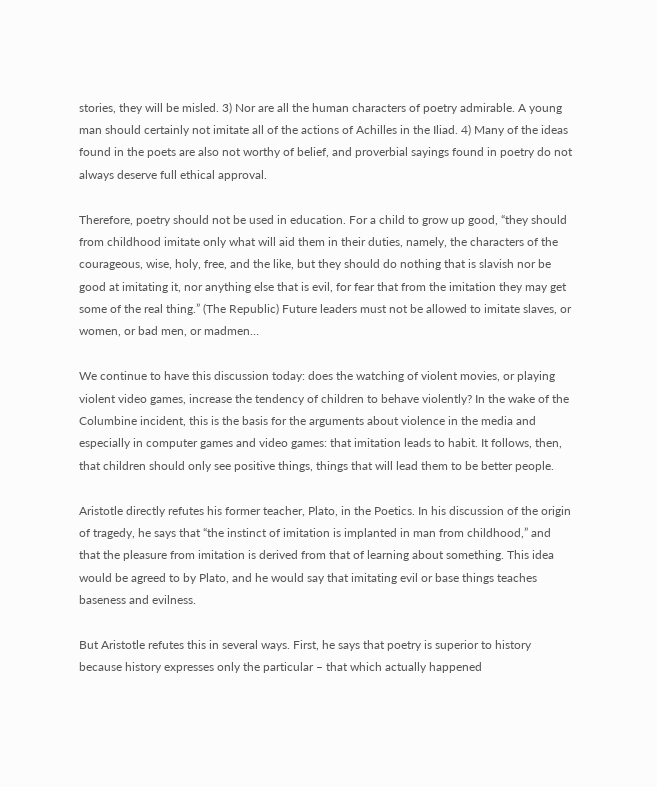stories, they will be misled. 3) Nor are all the human characters of poetry admirable. A young man should certainly not imitate all of the actions of Achilles in the Iliad. 4) Many of the ideas found in the poets are also not worthy of belief, and proverbial sayings found in poetry do not always deserve full ethical approval.

Therefore, poetry should not be used in education. For a child to grow up good, “they should from childhood imitate only what will aid them in their duties, namely, the characters of the courageous, wise, holy, free, and the like, but they should do nothing that is slavish nor be good at imitating it, nor anything else that is evil, for fear that from the imitation they may get some of the real thing.” (The Republic) Future leaders must not be allowed to imitate slaves, or women, or bad men, or madmen…

We continue to have this discussion today: does the watching of violent movies, or playing violent video games, increase the tendency of children to behave violently? In the wake of the Columbine incident, this is the basis for the arguments about violence in the media and especially in computer games and video games: that imitation leads to habit. It follows, then, that children should only see positive things, things that will lead them to be better people.

Aristotle directly refutes his former teacher, Plato, in the Poetics. In his discussion of the origin of tragedy, he says that “the instinct of imitation is implanted in man from childhood,” and that the pleasure from imitation is derived from that of learning about something. This idea would be agreed to by Plato, and he would say that imitating evil or base things teaches baseness and evilness.

But Aristotle refutes this in several ways. First, he says that poetry is superior to history because history expresses only the particular – that which actually happened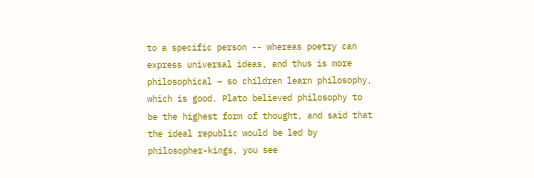to a specific person -- whereas poetry can express universal ideas, and thus is more philosophical – so children learn philosophy, which is good. Plato believed philosophy to be the highest form of thought, and said that the ideal republic would be led by philosopher-kings, you see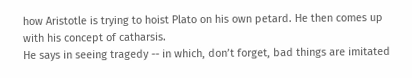how Aristotle is trying to hoist Plato on his own petard. He then comes up with his concept of catharsis.
He says in seeing tragedy -- in which, don’t forget, bad things are imitated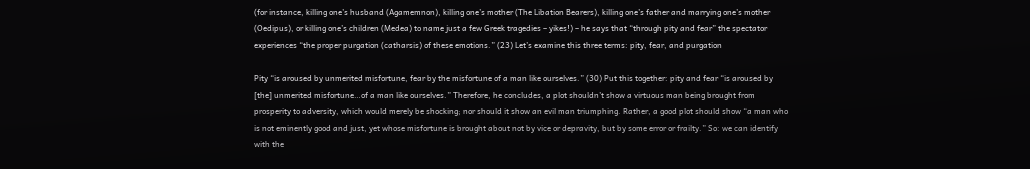(for instance, killing one’s husband (Agamemnon), killing one’s mother (The Libation Bearers), killing one’s father and marrying one’s mother (Oedipus), or killing one’s children (Medea) to name just a few Greek tragedies – yikes!) – he says that “through pity and fear” the spectator experiences “the proper purgation (catharsis) of these emotions.” (23) Let’s examine this three terms: pity, fear, and purgation

Pity “is aroused by unmerited misfortune, fear by the misfortune of a man like ourselves.” (30) Put this together: pity and fear “is aroused by [the] unmerited misfortune…of a man like ourselves.” Therefore, he concludes, a plot shouldn’t show a virtuous man being brought from prosperity to adversity, which would merely be shocking; nor should it show an evil man triumphing. Rather, a good plot should show “a man who is not eminently good and just, yet whose misfortune is brought about not by vice or depravity, but by some error or frailty.” So: we can identify with the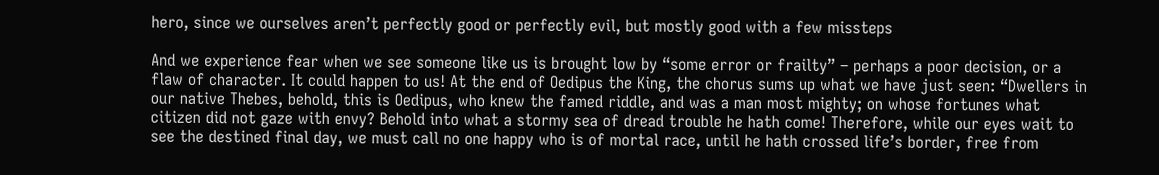hero, since we ourselves aren’t perfectly good or perfectly evil, but mostly good with a few missteps

And we experience fear when we see someone like us is brought low by “some error or frailty” – perhaps a poor decision, or a flaw of character. It could happen to us! At the end of Oedipus the King, the chorus sums up what we have just seen: “Dwellers in our native Thebes, behold, this is Oedipus, who knew the famed riddle, and was a man most mighty; on whose fortunes what citizen did not gaze with envy? Behold into what a stormy sea of dread trouble he hath come! Therefore, while our eyes wait to see the destined final day, we must call no one happy who is of mortal race, until he hath crossed life’s border, free from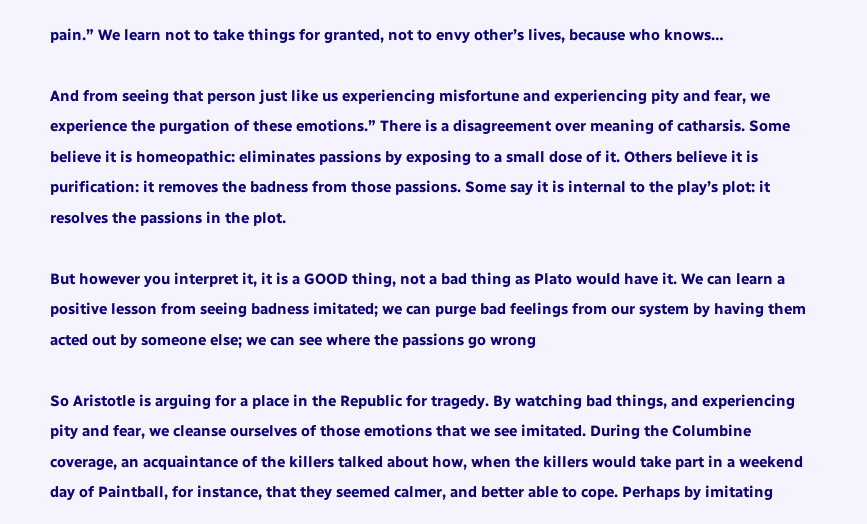pain.” We learn not to take things for granted, not to envy other’s lives, because who knows…

And from seeing that person just like us experiencing misfortune and experiencing pity and fear, we experience the purgation of these emotions.” There is a disagreement over meaning of catharsis. Some believe it is homeopathic: eliminates passions by exposing to a small dose of it. Others believe it is purification: it removes the badness from those passions. Some say it is internal to the play’s plot: it resolves the passions in the plot.

But however you interpret it, it is a GOOD thing, not a bad thing as Plato would have it. We can learn a positive lesson from seeing badness imitated; we can purge bad feelings from our system by having them acted out by someone else; we can see where the passions go wrong

So Aristotle is arguing for a place in the Republic for tragedy. By watching bad things, and experiencing pity and fear, we cleanse ourselves of those emotions that we see imitated. During the Columbine coverage, an acquaintance of the killers talked about how, when the killers would take part in a weekend day of Paintball, for instance, that they seemed calmer, and better able to cope. Perhaps by imitating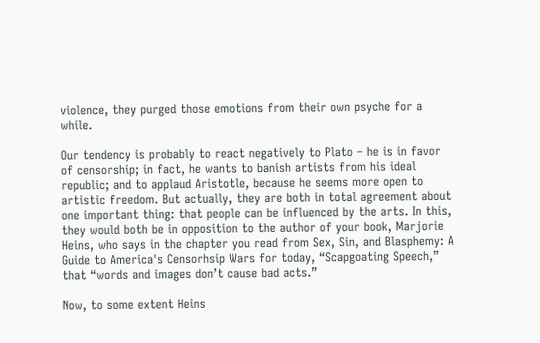violence, they purged those emotions from their own psyche for a while.

Our tendency is probably to react negatively to Plato – he is in favor of censorship; in fact, he wants to banish artists from his ideal republic; and to applaud Aristotle, because he seems more open to artistic freedom. But actually, they are both in total agreement about one important thing: that people can be influenced by the arts. In this, they would both be in opposition to the author of your book, Marjorie Heins, who says in the chapter you read from Sex, Sin, and Blasphemy: A Guide to America's Censorhsip Wars for today, “Scapgoating Speech,” that “words and images don’t cause bad acts.”

Now, to some extent Heins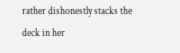rather dishonestly stacks the deck in her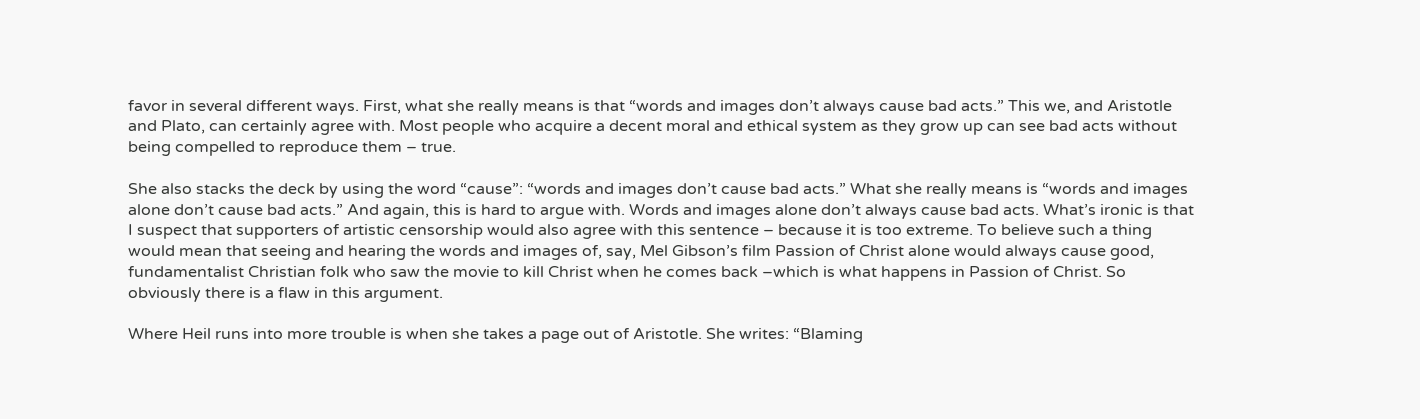favor in several different ways. First, what she really means is that “words and images don’t always cause bad acts.” This we, and Aristotle and Plato, can certainly agree with. Most people who acquire a decent moral and ethical system as they grow up can see bad acts without being compelled to reproduce them – true.

She also stacks the deck by using the word “cause”: “words and images don’t cause bad acts.” What she really means is “words and images alone don’t cause bad acts.” And again, this is hard to argue with. Words and images alone don’t always cause bad acts. What’s ironic is that I suspect that supporters of artistic censorship would also agree with this sentence – because it is too extreme. To believe such a thing would mean that seeing and hearing the words and images of, say, Mel Gibson’s film Passion of Christ alone would always cause good, fundamentalist Christian folk who saw the movie to kill Christ when he comes back –which is what happens in Passion of Christ. So obviously there is a flaw in this argument.

Where Heil runs into more trouble is when she takes a page out of Aristotle. She writes: “Blaming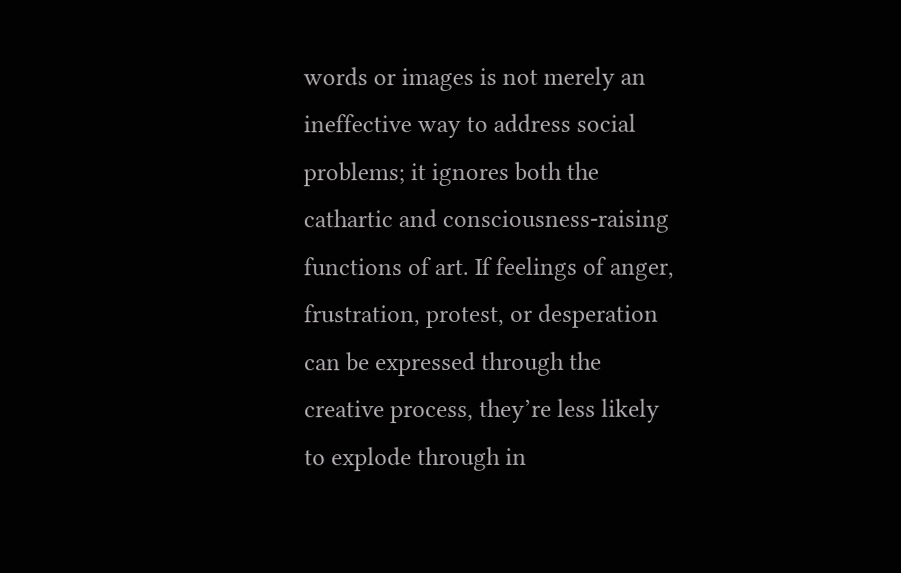words or images is not merely an ineffective way to address social problems; it ignores both the cathartic and consciousness-raising functions of art. If feelings of anger, frustration, protest, or desperation can be expressed through the creative process, they’re less likely to explode through in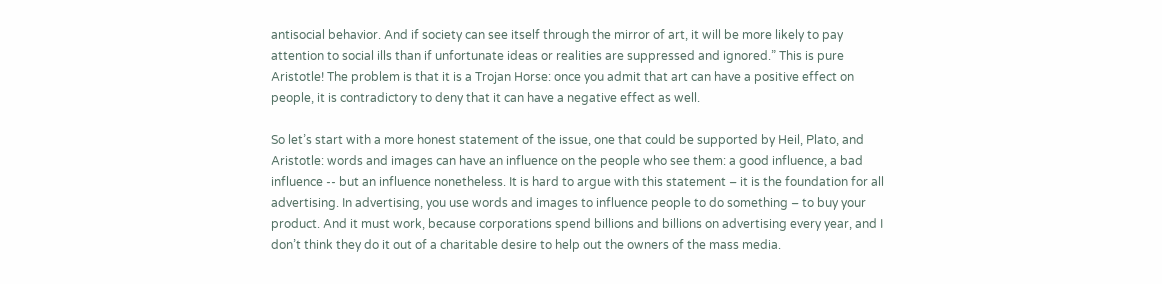antisocial behavior. And if society can see itself through the mirror of art, it will be more likely to pay attention to social ills than if unfortunate ideas or realities are suppressed and ignored.” This is pure Aristotle! The problem is that it is a Trojan Horse: once you admit that art can have a positive effect on people, it is contradictory to deny that it can have a negative effect as well.

So let’s start with a more honest statement of the issue, one that could be supported by Heil, Plato, and Aristotle: words and images can have an influence on the people who see them: a good influence, a bad influence -- but an influence nonetheless. It is hard to argue with this statement – it is the foundation for all advertising. In advertising, you use words and images to influence people to do something – to buy your product. And it must work, because corporations spend billions and billions on advertising every year, and I don’t think they do it out of a charitable desire to help out the owners of the mass media.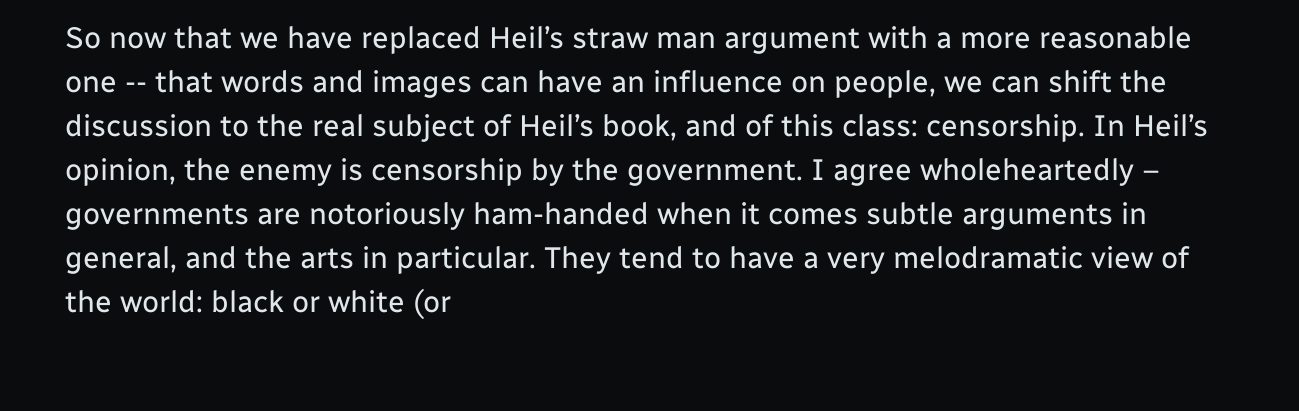So now that we have replaced Heil’s straw man argument with a more reasonable one -- that words and images can have an influence on people, we can shift the discussion to the real subject of Heil’s book, and of this class: censorship. In Heil’s opinion, the enemy is censorship by the government. I agree wholeheartedly – governments are notoriously ham-handed when it comes subtle arguments in general, and the arts in particular. They tend to have a very melodramatic view of the world: black or white (or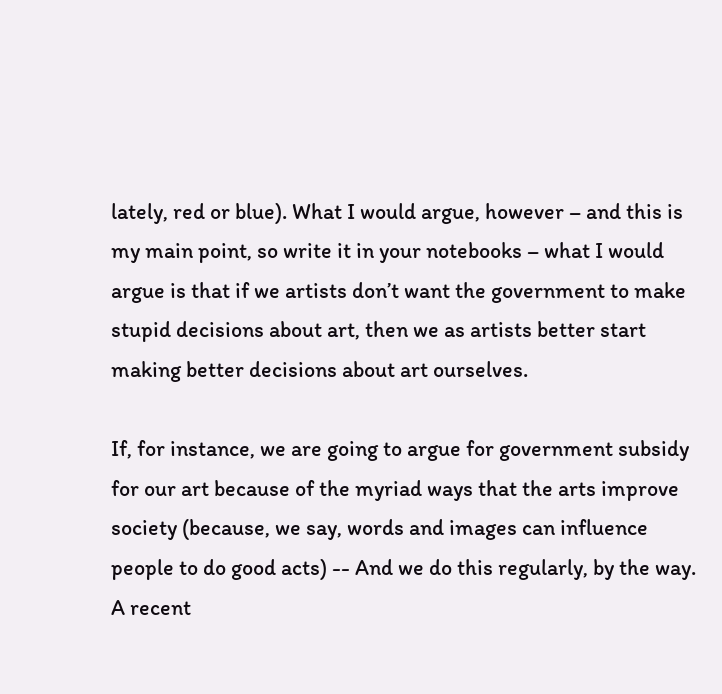lately, red or blue). What I would argue, however – and this is my main point, so write it in your notebooks – what I would argue is that if we artists don’t want the government to make stupid decisions about art, then we as artists better start making better decisions about art ourselves.

If, for instance, we are going to argue for government subsidy for our art because of the myriad ways that the arts improve society (because, we say, words and images can influence people to do good acts) -- And we do this regularly, by the way. A recent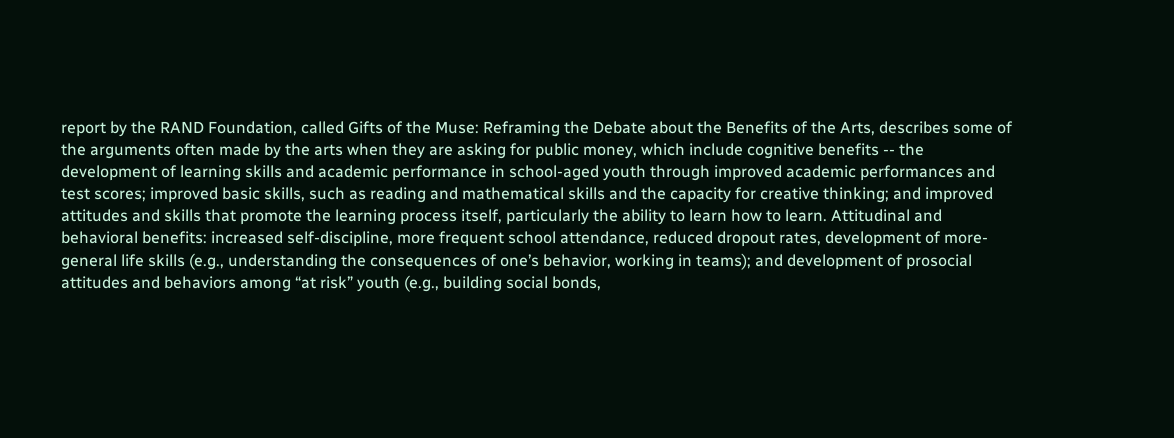report by the RAND Foundation, called Gifts of the Muse: Reframing the Debate about the Benefits of the Arts, describes some of the arguments often made by the arts when they are asking for public money, which include cognitive benefits -- the development of learning skills and academic performance in school-aged youth through improved academic performances and test scores; improved basic skills, such as reading and mathematical skills and the capacity for creative thinking; and improved attitudes and skills that promote the learning process itself, particularly the ability to learn how to learn. Attitudinal and behavioral benefits: increased self-discipline, more frequent school attendance, reduced dropout rates, development of more-general life skills (e.g., understanding the consequences of one’s behavior, working in teams); and development of prosocial attitudes and behaviors among “at risk” youth (e.g., building social bonds,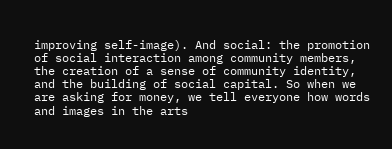improving self-image). And social: the promotion of social interaction among community members, the creation of a sense of community identity, and the building of social capital. So when we are asking for money, we tell everyone how words and images in the arts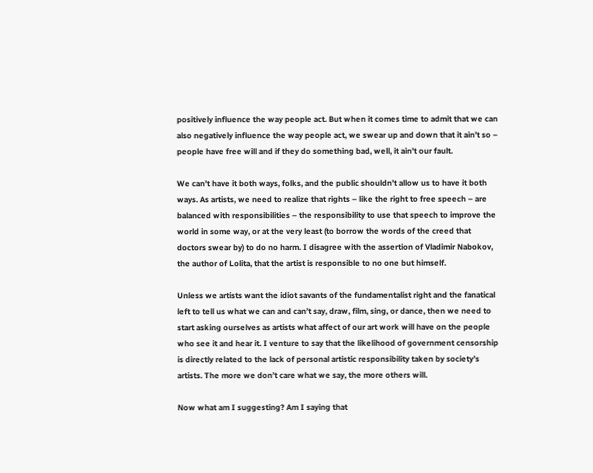positively influence the way people act. But when it comes time to admit that we can also negatively influence the way people act, we swear up and down that it ain’t so – people have free will and if they do something bad, well, it ain’t our fault.

We can’t have it both ways, folks, and the public shouldn’t allow us to have it both ways. As artists, we need to realize that rights – like the right to free speech – are balanced with responsibilities – the responsibility to use that speech to improve the world in some way, or at the very least (to borrow the words of the creed that doctors swear by) to do no harm. I disagree with the assertion of Vladimir Nabokov, the author of Lolita, that the artist is responsible to no one but himself.

Unless we artists want the idiot savants of the fundamentalist right and the fanatical left to tell us what we can and can’t say, draw, film, sing, or dance, then we need to start asking ourselves as artists what affect of our art work will have on the people who see it and hear it. I venture to say that the likelihood of government censorship is directly related to the lack of personal artistic responsibility taken by society’s artists. The more we don’t care what we say, the more others will.

Now what am I suggesting? Am I saying that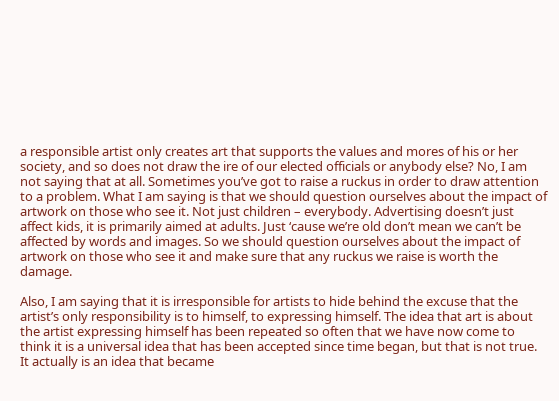a responsible artist only creates art that supports the values and mores of his or her society, and so does not draw the ire of our elected officials or anybody else? No, I am not saying that at all. Sometimes you’ve got to raise a ruckus in order to draw attention to a problem. What I am saying is that we should question ourselves about the impact of artwork on those who see it. Not just children – everybody. Advertising doesn’t just affect kids, it is primarily aimed at adults. Just ‘cause we’re old don’t mean we can’t be affected by words and images. So we should question ourselves about the impact of artwork on those who see it and make sure that any ruckus we raise is worth the damage.

Also, I am saying that it is irresponsible for artists to hide behind the excuse that the artist’s only responsibility is to himself, to expressing himself. The idea that art is about the artist expressing himself has been repeated so often that we have now come to think it is a universal idea that has been accepted since time began, but that is not true. It actually is an idea that became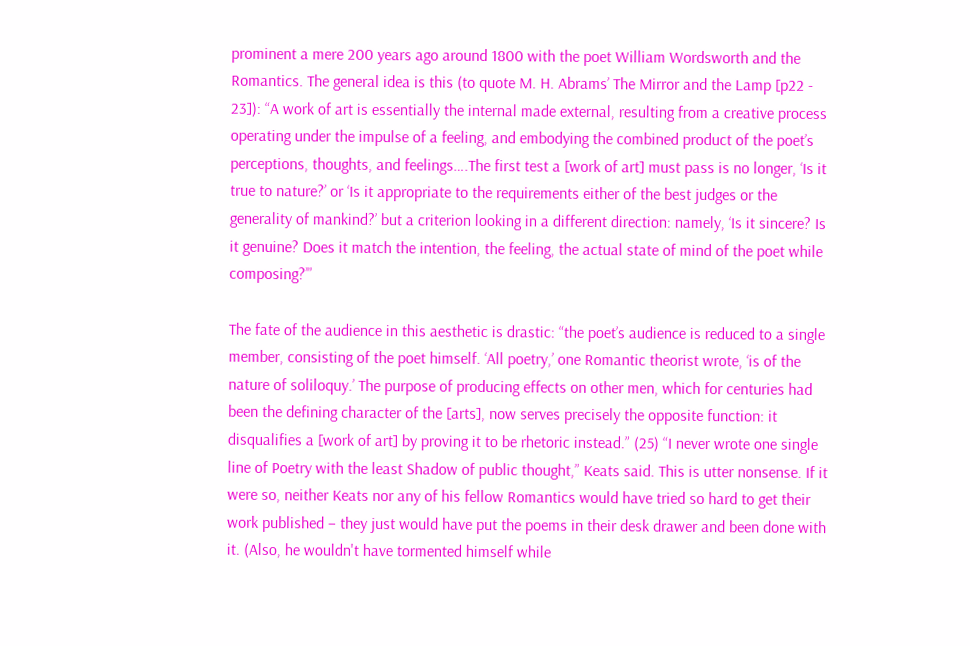prominent a mere 200 years ago around 1800 with the poet William Wordsworth and the Romantics. The general idea is this (to quote M. H. Abrams’ The Mirror and the Lamp [p22 - 23]): “A work of art is essentially the internal made external, resulting from a creative process operating under the impulse of a feeling, and embodying the combined product of the poet’s perceptions, thoughts, and feelings….The first test a [work of art] must pass is no longer, ‘Is it true to nature?’ or ‘Is it appropriate to the requirements either of the best judges or the generality of mankind?’ but a criterion looking in a different direction: namely, ‘Is it sincere? Is it genuine? Does it match the intention, the feeling, the actual state of mind of the poet while composing?’”

The fate of the audience in this aesthetic is drastic: “the poet’s audience is reduced to a single member, consisting of the poet himself. ‘All poetry,’ one Romantic theorist wrote, ‘is of the nature of soliloquy.’ The purpose of producing effects on other men, which for centuries had been the defining character of the [arts], now serves precisely the opposite function: it disqualifies a [work of art] by proving it to be rhetoric instead.” (25) “I never wrote one single line of Poetry with the least Shadow of public thought,” Keats said. This is utter nonsense. If it were so, neither Keats nor any of his fellow Romantics would have tried so hard to get their work published – they just would have put the poems in their desk drawer and been done with it. (Also, he wouldn't have tormented himself while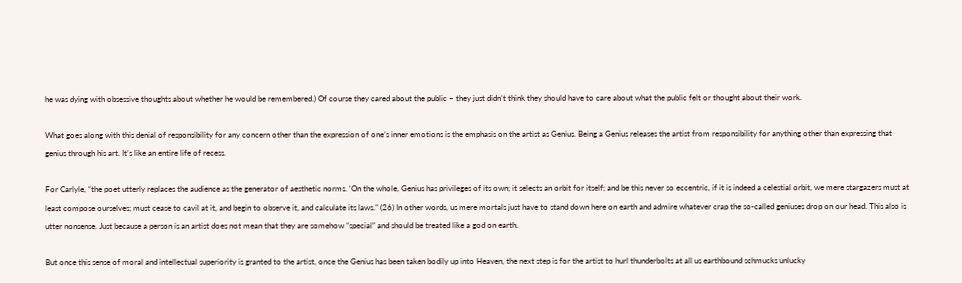he was dying with obsessive thoughts about whether he would be remembered.) Of course they cared about the public – they just didn’t think they should have to care about what the public felt or thought about their work.

What goes along with this denial of responsibility for any concern other than the expression of one’s inner emotions is the emphasis on the artist as Genius. Being a Genius releases the artist from responsibility for anything other than expressing that genius through his art. It’s like an entire life of recess.

For Carlyle, “the poet utterly replaces the audience as the generator of aesthetic norms. ‘On the whole, Genius has privileges of its own; it selects an orbit for itself; and be this never so eccentric, if it is indeed a celestial orbit, we mere stargazers must at least compose ourselves; must cease to cavil at it, and begin to observe it, and calculate its laws.” (26) In other words, us mere mortals just have to stand down here on earth and admire whatever crap the so-called geniuses drop on our head. This also is utter nonsense. Just because a person is an artist does not mean that they are somehow “special” and should be treated like a god on earth.

But once this sense of moral and intellectual superiority is granted to the artist, once the Genius has been taken bodily up into Heaven, the next step is for the artist to hurl thunderbolts at all us earthbound schmucks unlucky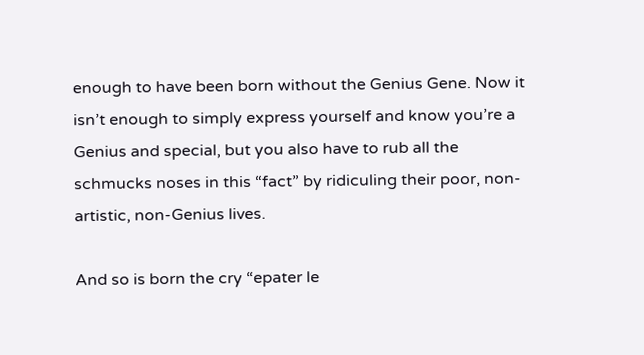enough to have been born without the Genius Gene. Now it isn’t enough to simply express yourself and know you’re a Genius and special, but you also have to rub all the schmucks noses in this “fact” by ridiculing their poor, non-artistic, non-Genius lives.

And so is born the cry “epater le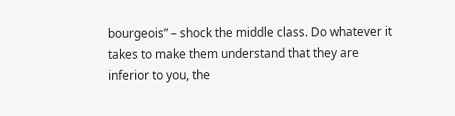bourgeois” – shock the middle class. Do whatever it takes to make them understand that they are inferior to you, the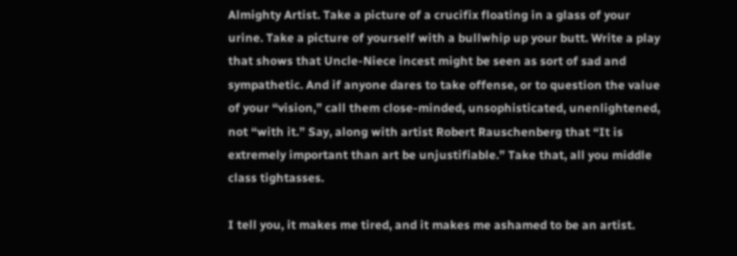Almighty Artist. Take a picture of a crucifix floating in a glass of your urine. Take a picture of yourself with a bullwhip up your butt. Write a play that shows that Uncle-Niece incest might be seen as sort of sad and sympathetic. And if anyone dares to take offense, or to question the value of your “vision,” call them close-minded, unsophisticated, unenlightened, not “with it.” Say, along with artist Robert Rauschenberg that “It is extremely important than art be unjustifiable.” Take that, all you middle class tightasses.

I tell you, it makes me tired, and it makes me ashamed to be an artist.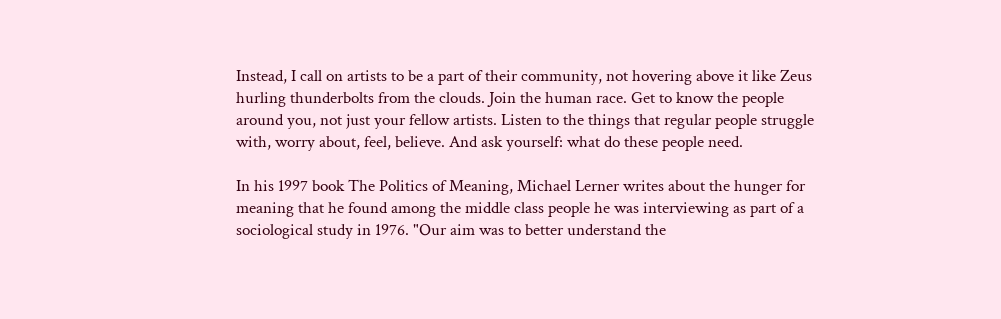Instead, I call on artists to be a part of their community, not hovering above it like Zeus hurling thunderbolts from the clouds. Join the human race. Get to know the people around you, not just your fellow artists. Listen to the things that regular people struggle with, worry about, feel, believe. And ask yourself: what do these people need.

In his 1997 book The Politics of Meaning, Michael Lerner writes about the hunger for meaning that he found among the middle class people he was interviewing as part of a sociological study in 1976. "Our aim was to better understand the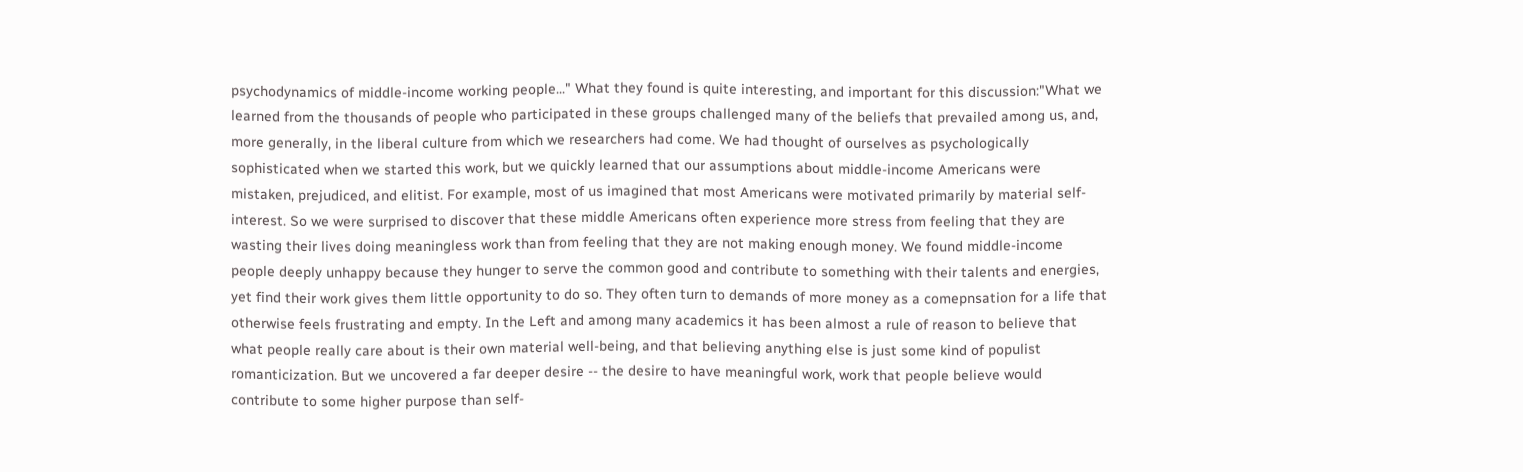psychodynamics of middle-income working people..." What they found is quite interesting, and important for this discussion:"What we learned from the thousands of people who participated in these groups challenged many of the beliefs that prevailed among us, and, more generally, in the liberal culture from which we researchers had come. We had thought of ourselves as psychologically sophisticated when we started this work, but we quickly learned that our assumptions about middle-income Americans were mistaken, prejudiced, and elitist. For example, most of us imagined that most Americans were motivated primarily by material self-interest. So we were surprised to discover that these middle Americans often experience more stress from feeling that they are wasting their lives doing meaningless work than from feeling that they are not making enough money. We found middle-income people deeply unhappy because they hunger to serve the common good and contribute to something with their talents and energies, yet find their work gives them little opportunity to do so. They often turn to demands of more money as a comepnsation for a life that otherwise feels frustrating and empty. In the Left and among many academics it has been almost a rule of reason to believe that what people really care about is their own material well-being, and that believing anything else is just some kind of populist romanticization. But we uncovered a far deeper desire -- the desire to have meaningful work, work that people believe would contribute to some higher purpose than self-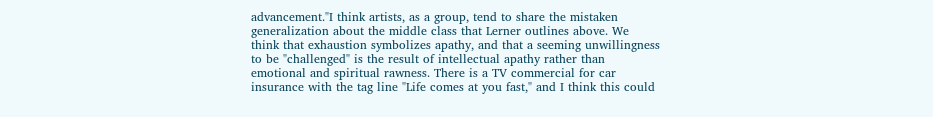advancement."I think artists, as a group, tend to share the mistaken generalization about the middle class that Lerner outlines above. We think that exhaustion symbolizes apathy, and that a seeming unwillingness to be "challenged" is the result of intellectual apathy rather than emotional and spiritual rawness. There is a TV commercial for car insurance with the tag line "Life comes at you fast," and I think this could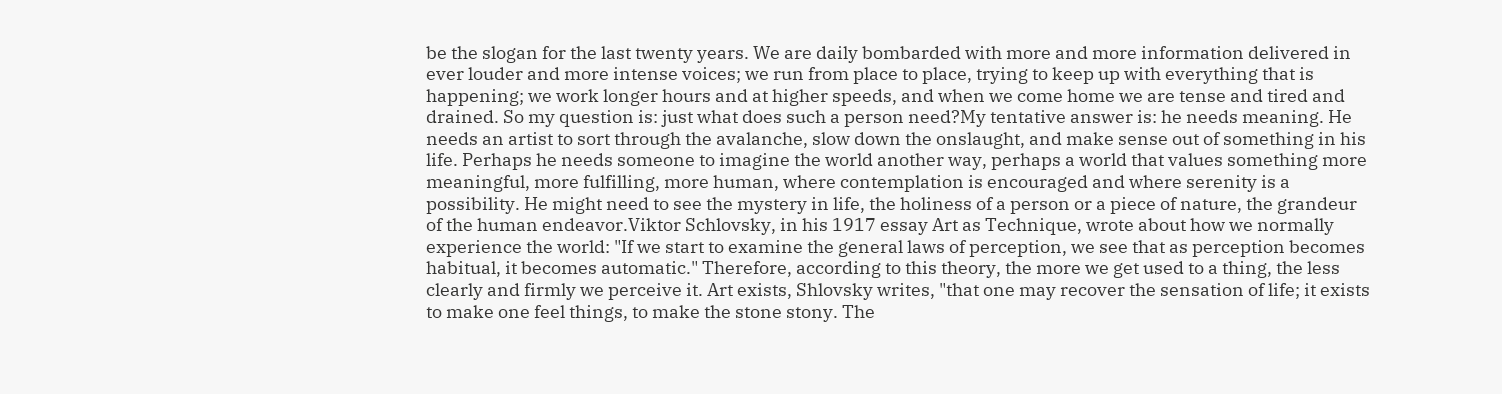be the slogan for the last twenty years. We are daily bombarded with more and more information delivered in ever louder and more intense voices; we run from place to place, trying to keep up with everything that is happening; we work longer hours and at higher speeds, and when we come home we are tense and tired and drained. So my question is: just what does such a person need?My tentative answer is: he needs meaning. He needs an artist to sort through the avalanche, slow down the onslaught, and make sense out of something in his life. Perhaps he needs someone to imagine the world another way, perhaps a world that values something more meaningful, more fulfilling, more human, where contemplation is encouraged and where serenity is a possibility. He might need to see the mystery in life, the holiness of a person or a piece of nature, the grandeur of the human endeavor.Viktor Schlovsky, in his 1917 essay Art as Technique, wrote about how we normally experience the world: "If we start to examine the general laws of perception, we see that as perception becomes habitual, it becomes automatic." Therefore, according to this theory, the more we get used to a thing, the less clearly and firmly we perceive it. Art exists, Shlovsky writes, "that one may recover the sensation of life; it exists to make one feel things, to make the stone stony. The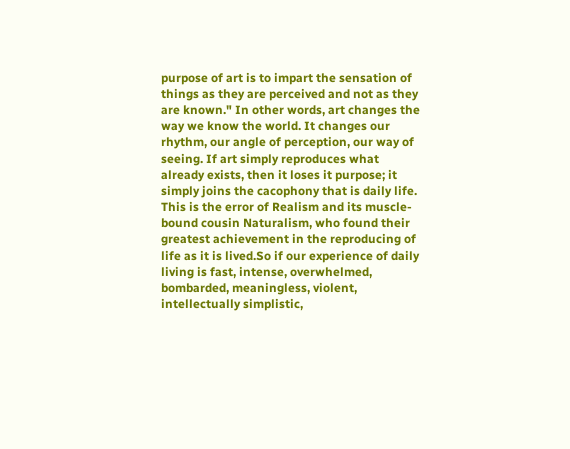purpose of art is to impart the sensation of things as they are perceived and not as they are known." In other words, art changes the way we know the world. It changes our rhythm, our angle of perception, our way of seeing. If art simply reproduces what already exists, then it loses it purpose; it simply joins the cacophony that is daily life. This is the error of Realism and its muscle-bound cousin Naturalism, who found their greatest achievement in the reproducing of life as it is lived.So if our experience of daily living is fast, intense, overwhelmed, bombarded, meaningless, violent, intellectually simplistic,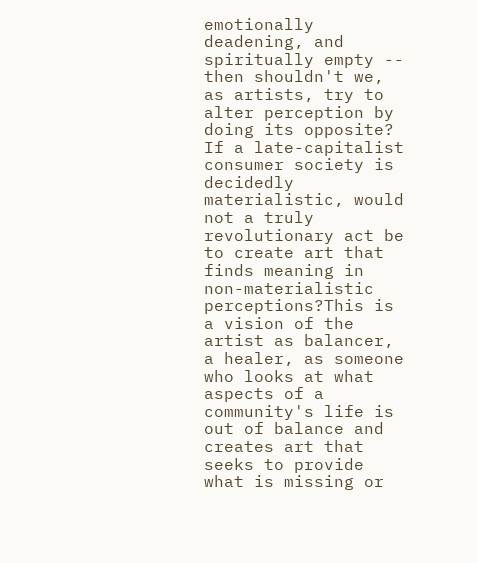emotionally deadening, and spiritually empty -- then shouldn't we, as artists, try to alter perception by doing its opposite? If a late-capitalist consumer society is decidedly materialistic, would not a truly revolutionary act be to create art that finds meaning in non-materialistic perceptions?This is a vision of the artist as balancer, a healer, as someone who looks at what aspects of a community's life is out of balance and creates art that seeks to provide what is missing or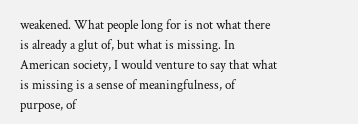weakened. What people long for is not what there is already a glut of, but what is missing. In American society, I would venture to say that what is missing is a sense of meaningfulness, of purpose, of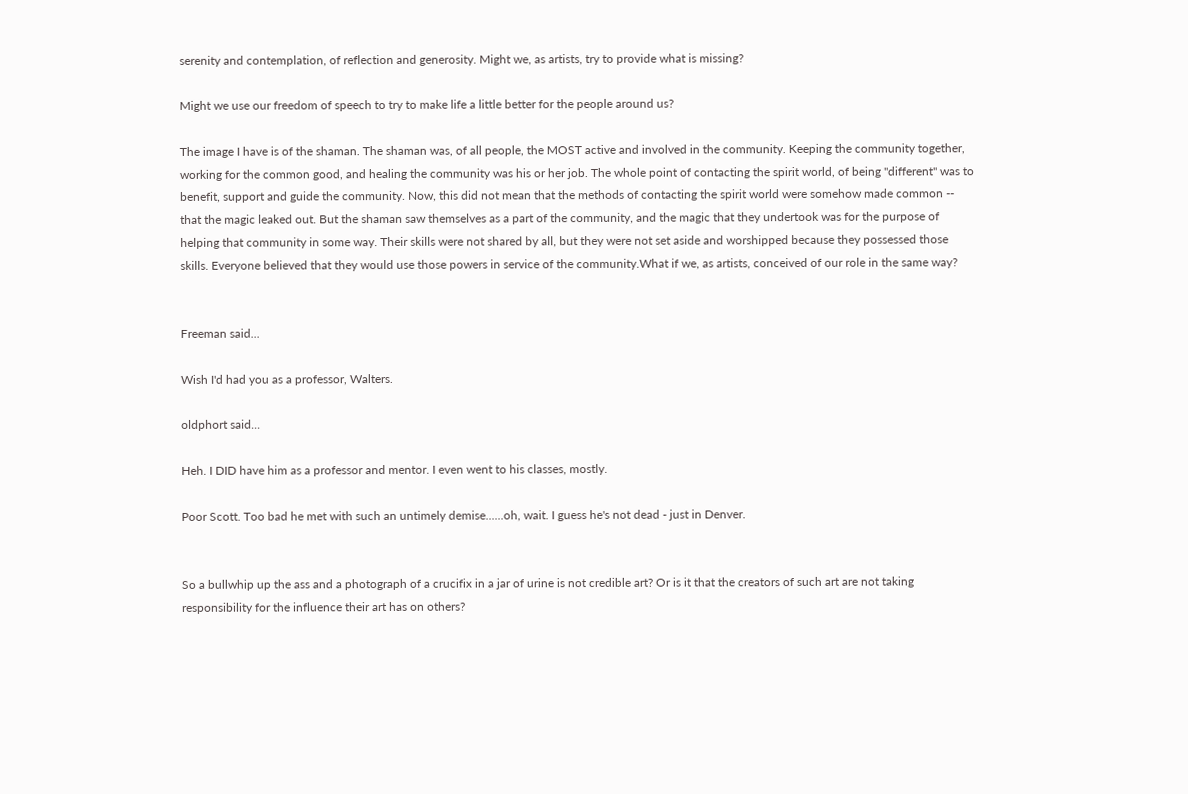serenity and contemplation, of reflection and generosity. Might we, as artists, try to provide what is missing?

Might we use our freedom of speech to try to make life a little better for the people around us?

The image I have is of the shaman. The shaman was, of all people, the MOST active and involved in the community. Keeping the community together, working for the common good, and healing the community was his or her job. The whole point of contacting the spirit world, of being "different" was to benefit, support and guide the community. Now, this did not mean that the methods of contacting the spirit world were somehow made common -- that the magic leaked out. But the shaman saw themselves as a part of the community, and the magic that they undertook was for the purpose of helping that community in some way. Their skills were not shared by all, but they were not set aside and worshipped because they possessed those skills. Everyone believed that they would use those powers in service of the community.What if we, as artists, conceived of our role in the same way?


Freeman said...

Wish I'd had you as a professor, Walters.

oldphort said...

Heh. I DID have him as a professor and mentor. I even went to his classes, mostly.

Poor Scott. Too bad he met with such an untimely demise......oh, wait. I guess he's not dead - just in Denver.


So a bullwhip up the ass and a photograph of a crucifix in a jar of urine is not credible art? Or is it that the creators of such art are not taking responsibility for the influence their art has on others?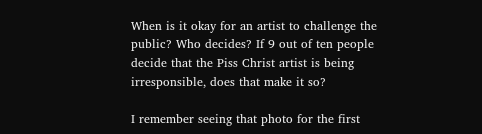When is it okay for an artist to challenge the public? Who decides? If 9 out of ten people decide that the Piss Christ artist is being irresponsible, does that make it so?

I remember seeing that photo for the first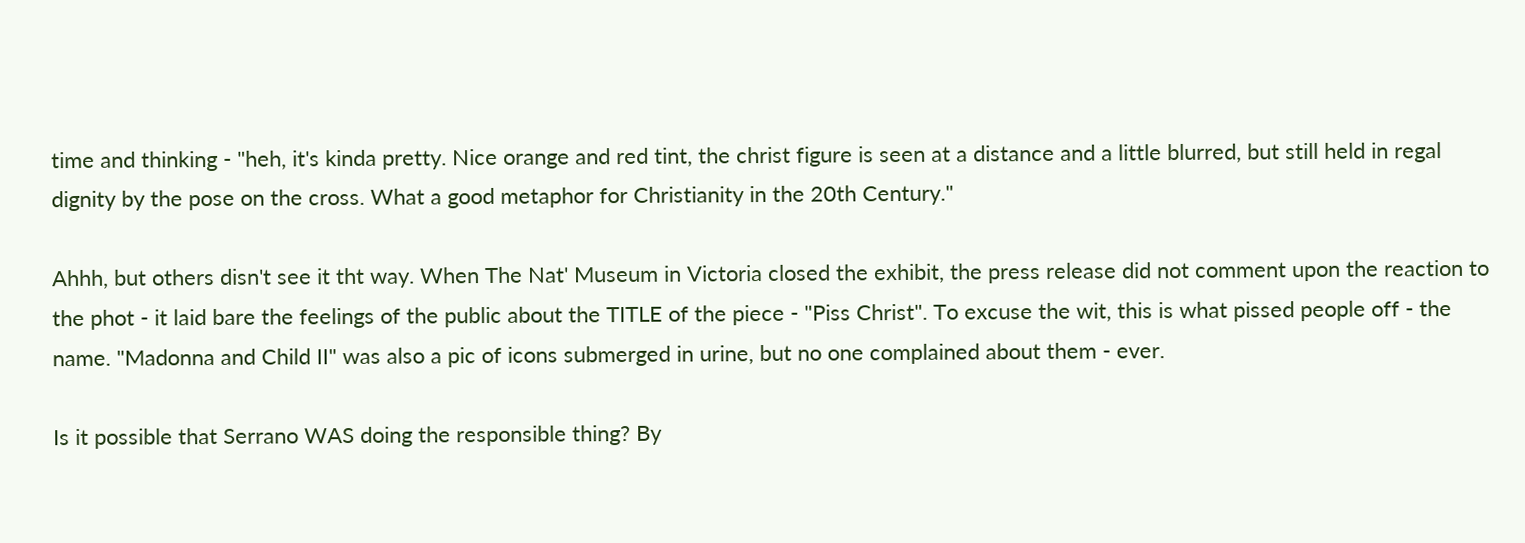time and thinking - "heh, it's kinda pretty. Nice orange and red tint, the christ figure is seen at a distance and a little blurred, but still held in regal dignity by the pose on the cross. What a good metaphor for Christianity in the 20th Century."

Ahhh, but others disn't see it tht way. When The Nat' Museum in Victoria closed the exhibit, the press release did not comment upon the reaction to the phot - it laid bare the feelings of the public about the TITLE of the piece - "Piss Christ". To excuse the wit, this is what pissed people off - the name. "Madonna and Child II" was also a pic of icons submerged in urine, but no one complained about them - ever.

Is it possible that Serrano WAS doing the responsible thing? By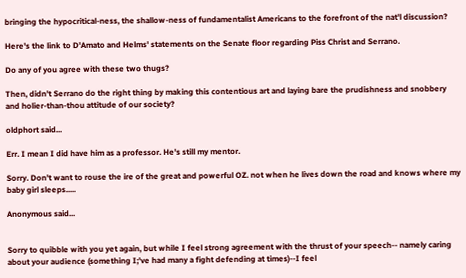bringing the hypocritical-ness, the shallow-ness of fundamentalist Americans to the forefront of the nat'l discussion?

Here's the link to D'Amato and Helms' statements on the Senate floor regarding Piss Christ and Serrano.

Do any of you agree with these two thugs?

Then, didn't Serrano do the right thing by making this contentious art and laying bare the prudishness and snobbery and holier-than-thou attitude of our society?

oldphort said...

Err. I mean I did have him as a professor. He's still my mentor.

Sorry. Don't want to rouse the ire of the great and powerful OZ. not when he lives down the road and knows where my baby girl sleeps.....

Anonymous said...


Sorry to quibble with you yet again, but while I feel strong agreement with the thrust of your speech-- namely caring about your audience (something I;'ve had many a fight defending at times)--I feel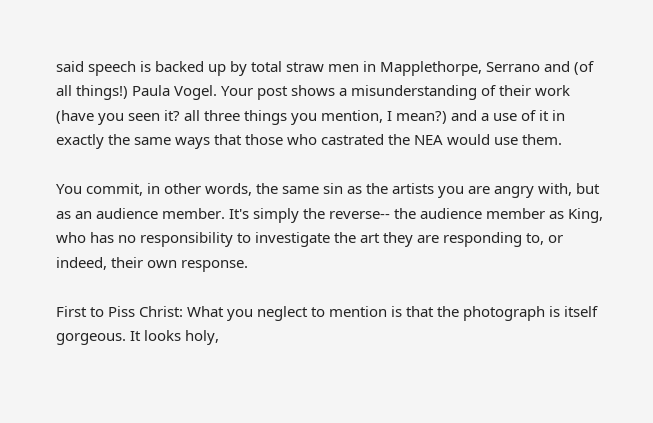said speech is backed up by total straw men in Mapplethorpe, Serrano and (of all things!) Paula Vogel. Your post shows a misunderstanding of their work (have you seen it? all three things you mention, I mean?) and a use of it in exactly the same ways that those who castrated the NEA would use them.

You commit, in other words, the same sin as the artists you are angry with, but as an audience member. It's simply the reverse-- the audience member as King, who has no responsibility to investigate the art they are responding to, or indeed, their own response.

First to Piss Christ: What you neglect to mention is that the photograph is itself gorgeous. It looks holy,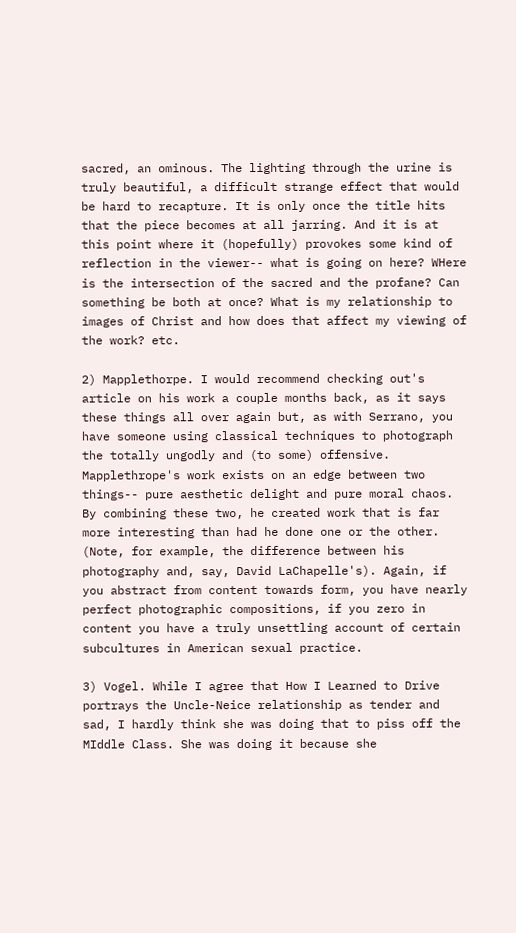sacred, an ominous. The lighting through the urine is truly beautiful, a difficult strange effect that would be hard to recapture. It is only once the title hits that the piece becomes at all jarring. And it is at this point where it (hopefully) provokes some kind of reflection in the viewer-- what is going on here? WHere is the intersection of the sacred and the profane? Can something be both at once? What is my relationship to images of Christ and how does that affect my viewing of the work? etc.

2) Mapplethorpe. I would recommend checking out's article on his work a couple months back, as it says these things all over again but, as with Serrano, you have someone using classical techniques to photograph the totally ungodly and (to some) offensive. Mapplethrope's work exists on an edge between two things-- pure aesthetic delight and pure moral chaos. By combining these two, he created work that is far more interesting than had he done one or the other. (Note, for example, the difference between his photography and, say, David LaChapelle's). Again, if you abstract from content towards form, you have nearly perfect photographic compositions, if you zero in content you have a truly unsettling account of certain subcultures in American sexual practice.

3) Vogel. While I agree that How I Learned to Drive portrays the Uncle-Neice relationship as tender and sad, I hardly think she was doing that to piss off the MIddle Class. She was doing it because she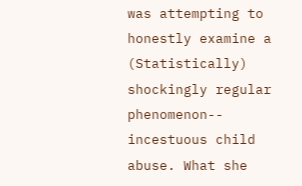was attempting to honestly examine a (Statistically) shockingly regular phenomenon-- incestuous child abuse. What she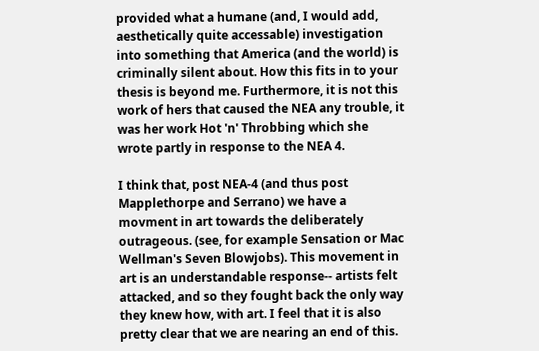provided what a humane (and, I would add, aesthetically quite accessable) investigation into something that America (and the world) is criminally silent about. How this fits in to your thesis is beyond me. Furthermore, it is not this work of hers that caused the NEA any trouble, it was her work Hot 'n' Throbbing which she wrote partly in response to the NEA 4.

I think that, post NEA-4 (and thus post Mapplethorpe and Serrano) we have a movment in art towards the deliberately outrageous. (see, for example Sensation or Mac Wellman's Seven Blowjobs). This movement in art is an understandable response-- artists felt attacked, and so they fought back the only way they knew how, with art. I feel that it is also pretty clear that we are nearing an end of this.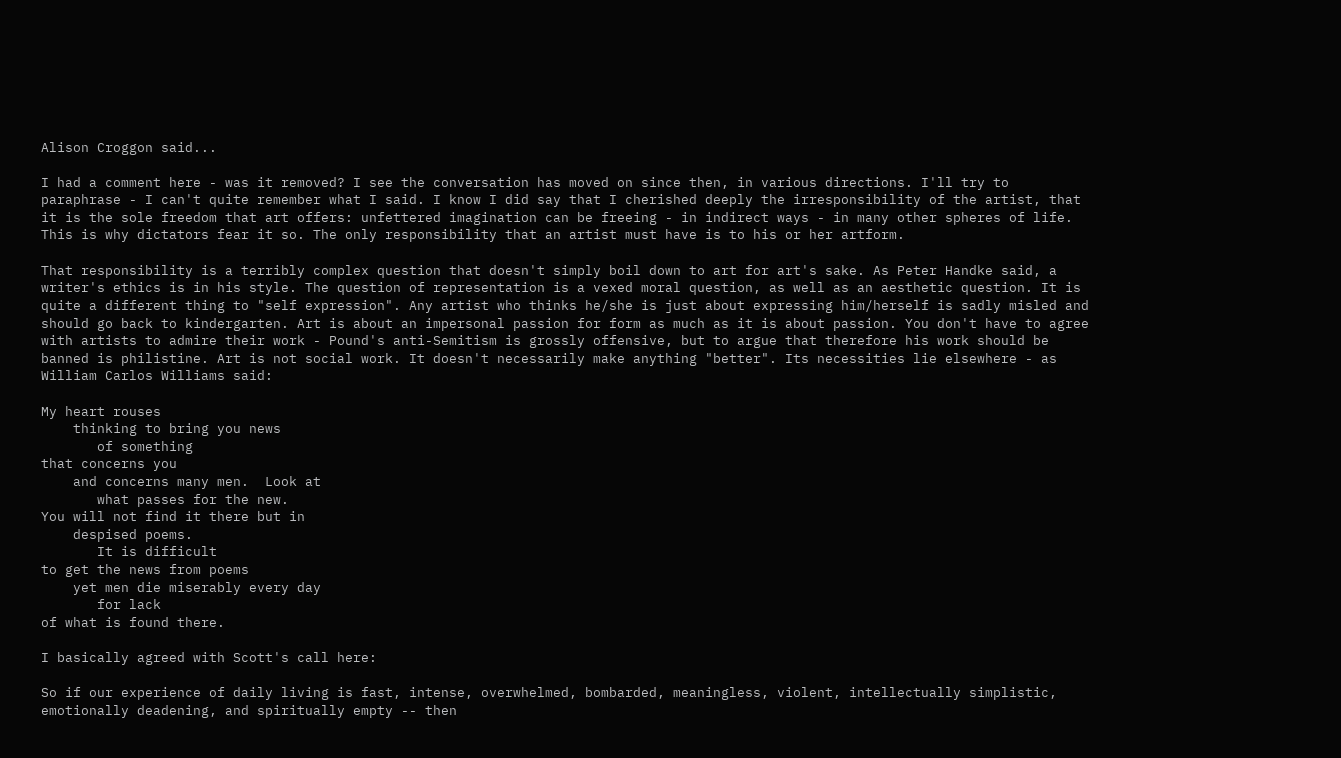Alison Croggon said...

I had a comment here - was it removed? I see the conversation has moved on since then, in various directions. I'll try to paraphrase - I can't quite remember what I said. I know I did say that I cherished deeply the irresponsibility of the artist, that it is the sole freedom that art offers: unfettered imagination can be freeing - in indirect ways - in many other spheres of life. This is why dictators fear it so. The only responsibility that an artist must have is to his or her artform.

That responsibility is a terribly complex question that doesn't simply boil down to art for art's sake. As Peter Handke said, a writer's ethics is in his style. The question of representation is a vexed moral question, as well as an aesthetic question. It is quite a different thing to "self expression". Any artist who thinks he/she is just about expressing him/herself is sadly misled and should go back to kindergarten. Art is about an impersonal passion for form as much as it is about passion. You don't have to agree with artists to admire their work - Pound's anti-Semitism is grossly offensive, but to argue that therefore his work should be banned is philistine. Art is not social work. It doesn't necessarily make anything "better". Its necessities lie elsewhere - as William Carlos Williams said:

My heart rouses
    thinking to bring you news
       of something
that concerns you
    and concerns many men.  Look at
       what passes for the new.
You will not find it there but in
    despised poems.
       It is difficult
to get the news from poems
    yet men die miserably every day
       for lack
of what is found there.

I basically agreed with Scott's call here:

So if our experience of daily living is fast, intense, overwhelmed, bombarded, meaningless, violent, intellectually simplistic, emotionally deadening, and spiritually empty -- then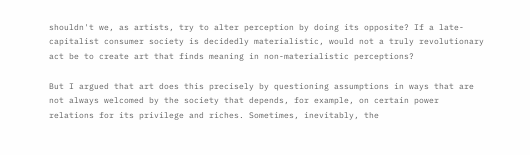shouldn't we, as artists, try to alter perception by doing its opposite? If a late-capitalist consumer society is decidedly materialistic, would not a truly revolutionary act be to create art that finds meaning in non-materialistic perceptions?

But I argued that art does this precisely by questioning assumptions in ways that are not always welcomed by the society that depends, for example, on certain power relations for its privilege and riches. Sometimes, inevitably, the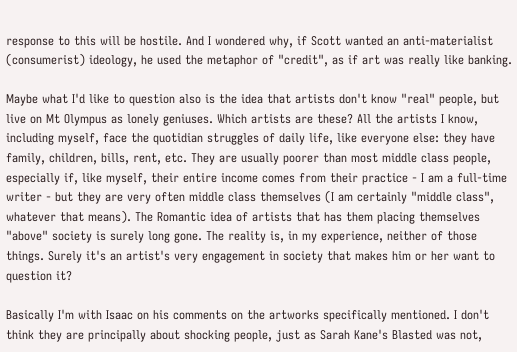response to this will be hostile. And I wondered why, if Scott wanted an anti-materialist (consumerist) ideology, he used the metaphor of "credit", as if art was really like banking.

Maybe what I'd like to question also is the idea that artists don't know "real" people, but live on Mt Olympus as lonely geniuses. Which artists are these? All the artists I know, including myself, face the quotidian struggles of daily life, like everyone else: they have family, children, bills, rent, etc. They are usually poorer than most middle class people, especially if, like myself, their entire income comes from their practice - I am a full-time writer - but they are very often middle class themselves (I am certainly "middle class", whatever that means). The Romantic idea of artists that has them placing themselves "above" society is surely long gone. The reality is, in my experience, neither of those things. Surely it's an artist's very engagement in society that makes him or her want to question it?

Basically I'm with Isaac on his comments on the artworks specifically mentioned. I don't think they are principally about shocking people, just as Sarah Kane's Blasted was not,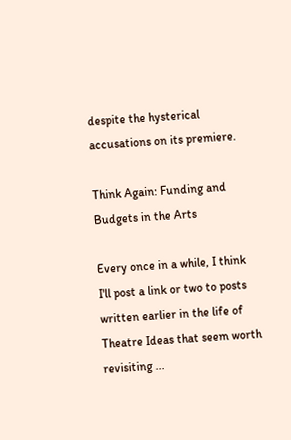despite the hysterical accusations on its premiere.

Think Again: Funding and Budgets in the Arts

Every once in a while, I think I'll post a link or two to posts written earlier in the life of Theatre Ideas that seem worth revisiting ...